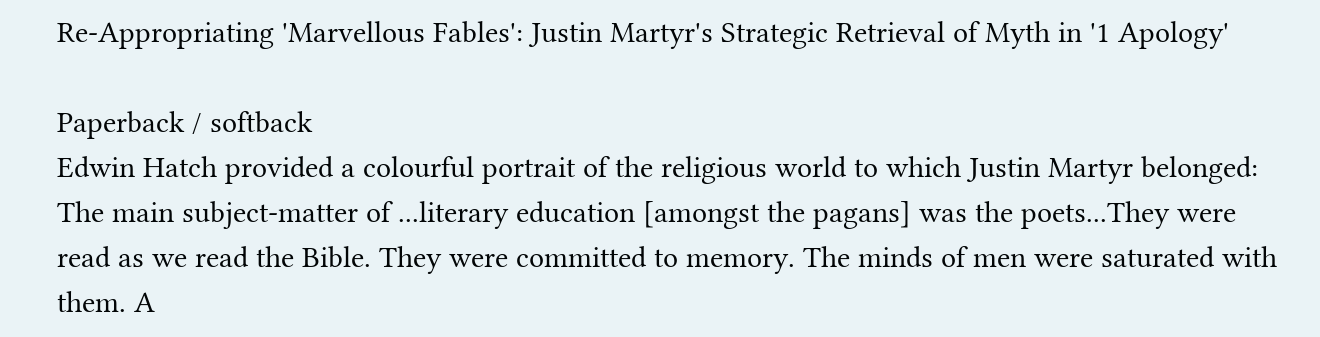Re-Appropriating 'Marvellous Fables': Justin Martyr's Strategic Retrieval of Myth in '1 Apology'

Paperback / softback
Edwin Hatch provided a colourful portrait of the religious world to which Justin Martyr belonged: The main subject-matter of ...literary education [amongst the pagans] was the poets...They were read as we read the Bible. They were committed to memory. The minds of men were saturated with them. A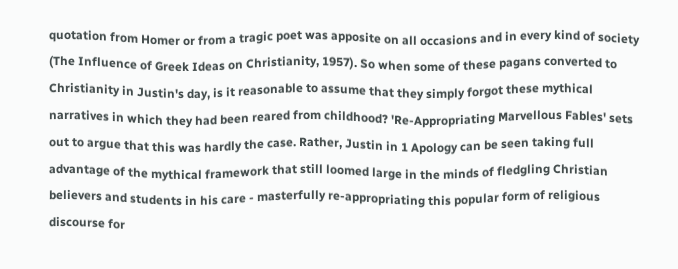quotation from Homer or from a tragic poet was apposite on all occasions and in every kind of society (The Influence of Greek Ideas on Christianity, 1957). So when some of these pagans converted to Christianity in Justin's day, is it reasonable to assume that they simply forgot these mythical narratives in which they had been reared from childhood? 'Re-Appropriating Marvellous Fables' sets out to argue that this was hardly the case. Rather, Justin in 1 Apology can be seen taking full advantage of the mythical framework that still loomed large in the minds of fledgling Christian believers and students in his care - masterfully re-appropriating this popular form of religious discourse for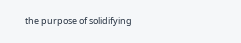the purpose of solidifying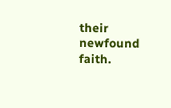their newfound faith.